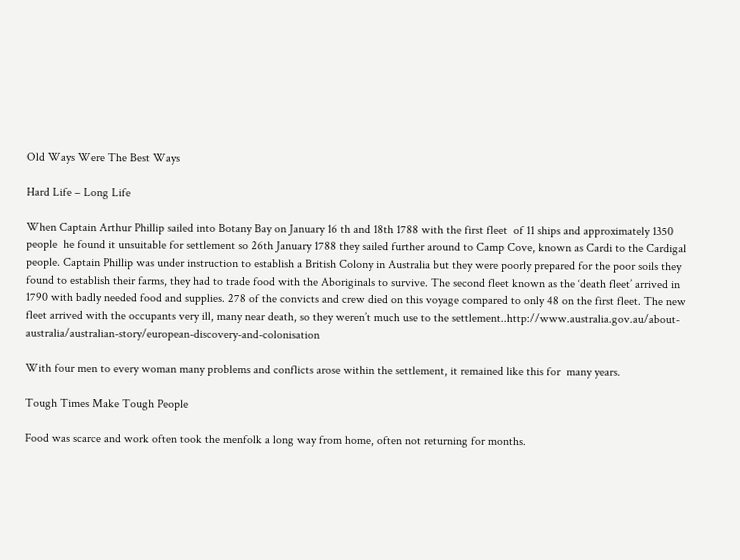Old Ways Were The Best Ways

Hard Life – Long Life

When Captain Arthur Phillip sailed into Botany Bay on January 16 th and 18th 1788 with the first fleet  of 11 ships and approximately 1350 people  he found it unsuitable for settlement so 26th January 1788 they sailed further around to Camp Cove, known as Cardi to the Cardigal people. Captain Phillip was under instruction to establish a British Colony in Australia but they were poorly prepared for the poor soils they found to establish their farms, they had to trade food with the Aboriginals to survive. The second fleet known as the ‘death fleet’ arrived in 1790 with badly needed food and supplies. 278 of the convicts and crew died on this voyage compared to only 48 on the first fleet. The new fleet arrived with the occupants very ill, many near death, so they weren’t much use to the settlement..http://www.australia.gov.au/about-australia/australian-story/european-discovery-and-colonisation

With four men to every woman many problems and conflicts arose within the settlement, it remained like this for  many years.

Tough Times Make Tough People

Food was scarce and work often took the menfolk a long way from home, often not returning for months.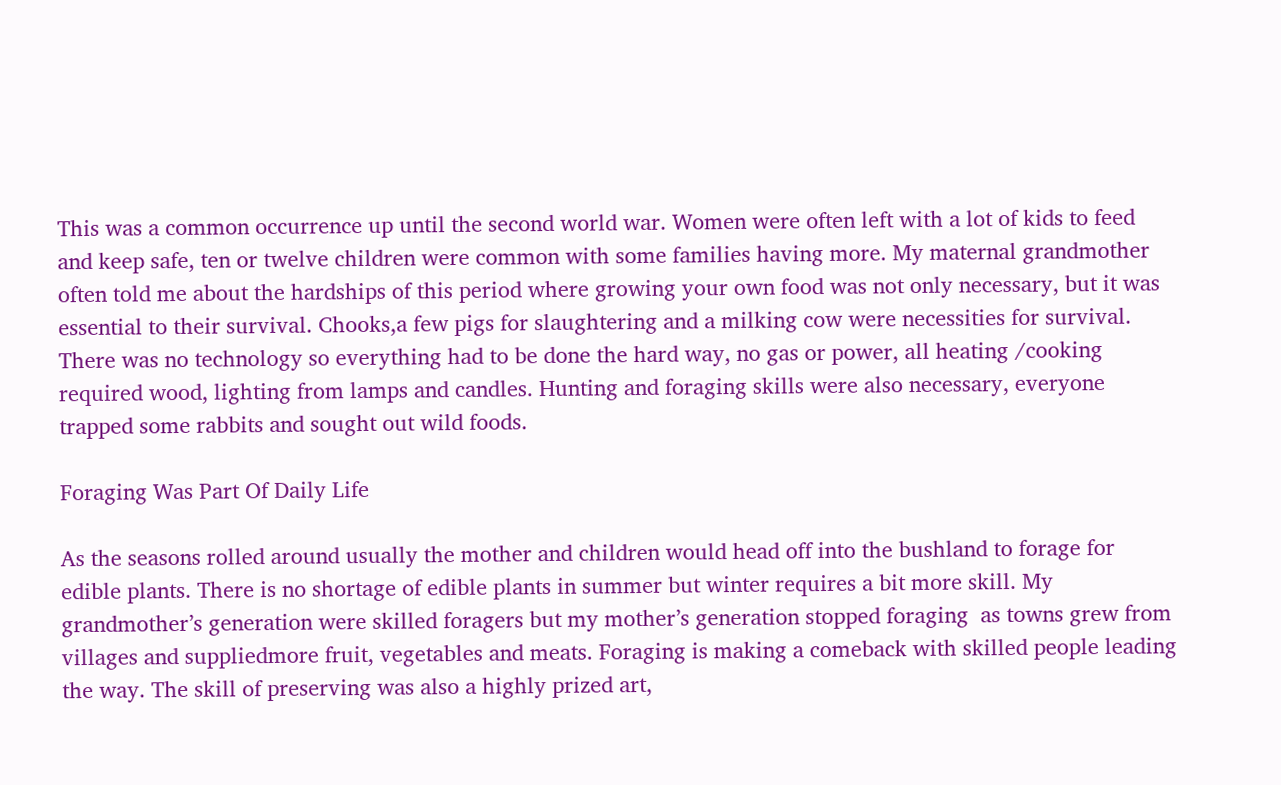This was a common occurrence up until the second world war. Women were often left with a lot of kids to feed and keep safe, ten or twelve children were common with some families having more. My maternal grandmother often told me about the hardships of this period where growing your own food was not only necessary, but it was essential to their survival. Chooks,a few pigs for slaughtering and a milking cow were necessities for survival. There was no technology so everything had to be done the hard way, no gas or power, all heating /cooking required wood, lighting from lamps and candles. Hunting and foraging skills were also necessary, everyone trapped some rabbits and sought out wild foods.

Foraging Was Part Of Daily Life

As the seasons rolled around usually the mother and children would head off into the bushland to forage for edible plants. There is no shortage of edible plants in summer but winter requires a bit more skill. My grandmother’s generation were skilled foragers but my mother’s generation stopped foraging  as towns grew from villages and suppliedmore fruit, vegetables and meats. Foraging is making a comeback with skilled people leading the way. The skill of preserving was also a highly prized art,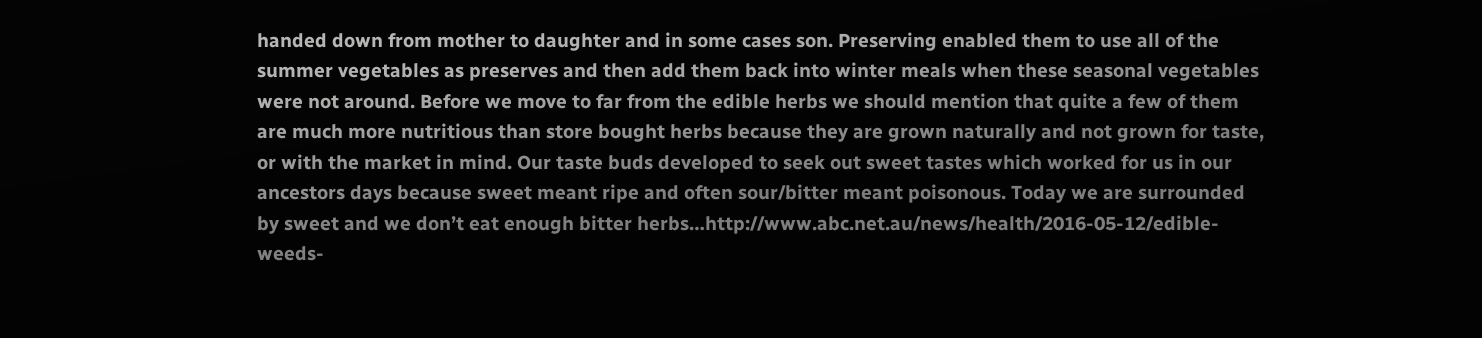handed down from mother to daughter and in some cases son. Preserving enabled them to use all of the summer vegetables as preserves and then add them back into winter meals when these seasonal vegetables were not around. Before we move to far from the edible herbs we should mention that quite a few of them are much more nutritious than store bought herbs because they are grown naturally and not grown for taste, or with the market in mind. Our taste buds developed to seek out sweet tastes which worked for us in our ancestors days because sweet meant ripe and often sour/bitter meant poisonous. Today we are surrounded by sweet and we don’t eat enough bitter herbs…http://www.abc.net.au/news/health/2016-05-12/edible-weeds-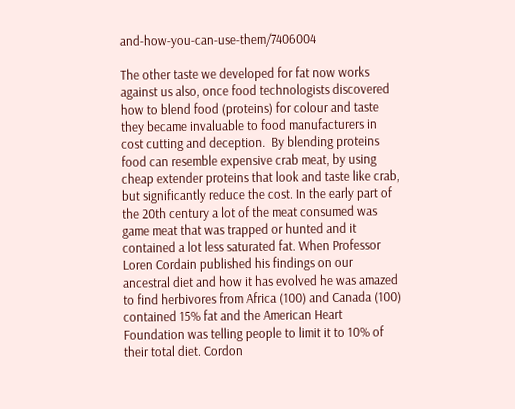and-how-you-can-use-them/7406004

The other taste we developed for fat now works against us also, once food technologists discovered how to blend food (proteins) for colour and taste they became invaluable to food manufacturers in cost cutting and deception.  By blending proteins food can resemble expensive crab meat, by using cheap extender proteins that look and taste like crab, but significantly reduce the cost. In the early part of the 20th century a lot of the meat consumed was game meat that was trapped or hunted and it contained a lot less saturated fat. When Professor Loren Cordain published his findings on our ancestral diet and how it has evolved he was amazed to find herbivores from Africa (100) and Canada (100) contained 15% fat and the American Heart Foundation was telling people to limit it to 10% of their total diet. Cordon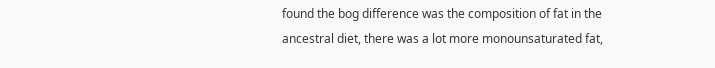found the bog difference was the composition of fat in the ancestral diet, there was a lot more monounsaturated fat,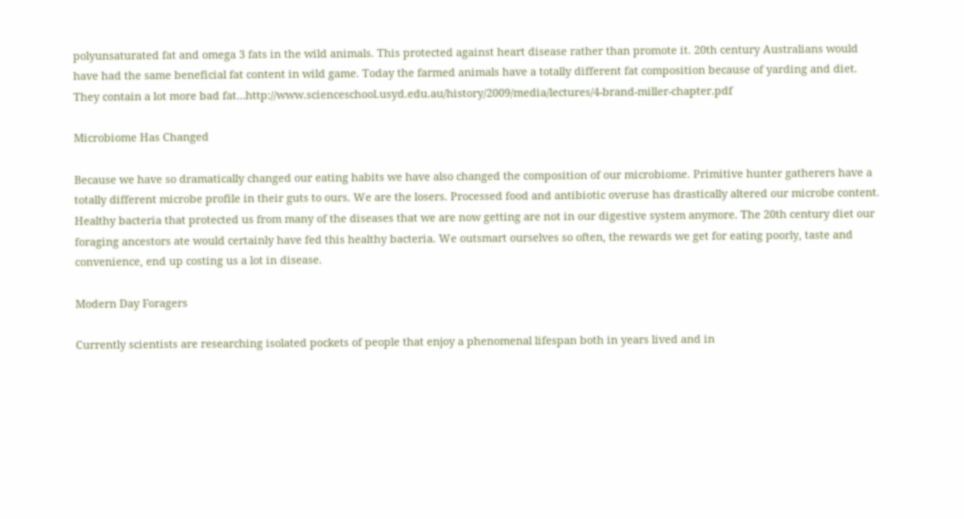polyunsaturated fat and omega 3 fats in the wild animals. This protected against heart disease rather than promote it. 20th century Australians would have had the same beneficial fat content in wild game. Today the farmed animals have a totally different fat composition because of yarding and diet. They contain a lot more bad fat…http://www.scienceschool.usyd.edu.au/history/2009/media/lectures/4-brand-miller-chapter.pdf

Microbiome Has Changed

Because we have so dramatically changed our eating habits we have also changed the composition of our microbiome. Primitive hunter gatherers have a totally different microbe profile in their guts to ours. We are the losers. Processed food and antibiotic overuse has drastically altered our microbe content. Healthy bacteria that protected us from many of the diseases that we are now getting are not in our digestive system anymore. The 20th century diet our foraging ancestors ate would certainly have fed this healthy bacteria. We outsmart ourselves so often, the rewards we get for eating poorly, taste and convenience, end up costing us a lot in disease.

Modern Day Foragers

Currently scientists are researching isolated pockets of people that enjoy a phenomenal lifespan both in years lived and in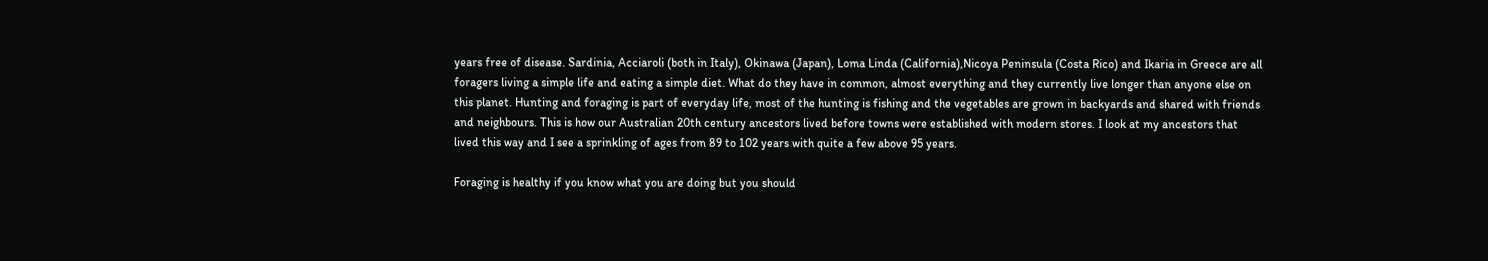years free of disease. Sardinia, Acciaroli (both in Italy), Okinawa (Japan), Loma Linda (California),Nicoya Peninsula (Costa Rico) and Ikaria in Greece are all foragers living a simple life and eating a simple diet. What do they have in common, almost everything and they currently live longer than anyone else on this planet. Hunting and foraging is part of everyday life, most of the hunting is fishing and the vegetables are grown in backyards and shared with friends and neighbours. This is how our Australian 20th century ancestors lived before towns were established with modern stores. I look at my ancestors that lived this way and I see a sprinkling of ages from 89 to 102 years with quite a few above 95 years.

Foraging is healthy if you know what you are doing but you should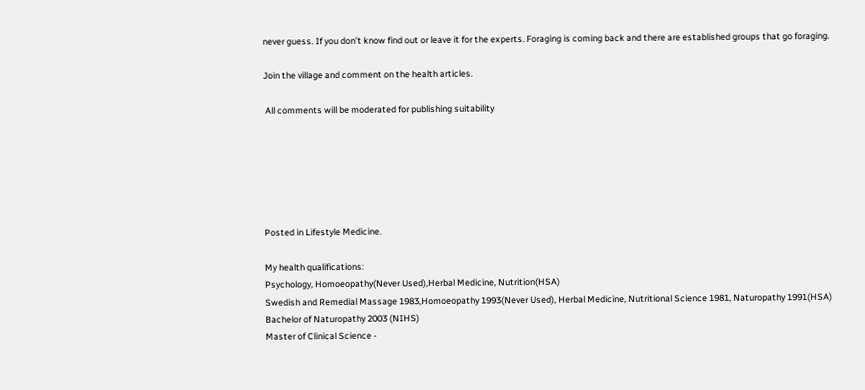never guess. If you don’t know find out or leave it for the experts. Foraging is coming back and there are established groups that go foraging.

Join the village and comment on the health articles.

 All comments will be moderated for publishing suitability






Posted in Lifestyle Medicine.

My health qualifications:
Psychology, Homoeopathy(Never Used),Herbal Medicine, Nutrition(HSA)
Swedish and Remedial Massage 1983,Homoeopathy 1993(Never Used), Herbal Medicine, Nutritional Science 1981, Naturopathy 1991(HSA)
Bachelor of Naturopathy 2003 (NIHS)
Master of Clinical Science -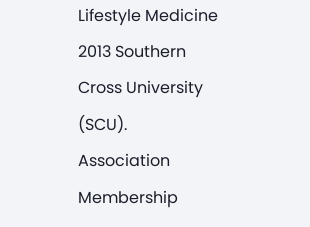Lifestyle Medicine 2013 Southern Cross University (SCU).
Association Membership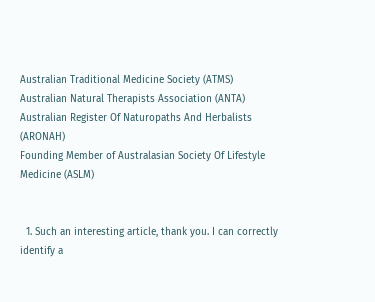Australian Traditional Medicine Society (ATMS)
Australian Natural Therapists Association (ANTA)
Australian Register Of Naturopaths And Herbalists (ARONAH)
Founding Member of Australasian Society Of Lifestyle Medicine (ASLM)


  1. Such an interesting article, thank you. I can correctly identify a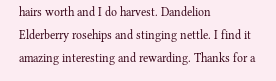hairs worth and I do harvest. Dandelion Elderberry rosehips and stinging nettle. I find it amazing interesting and rewarding. Thanks for a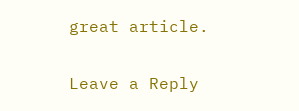great article.

Leave a Reply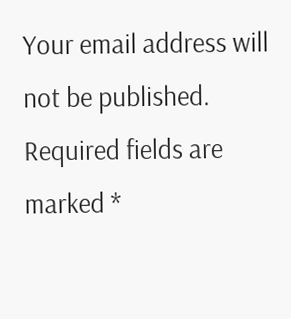Your email address will not be published. Required fields are marked *